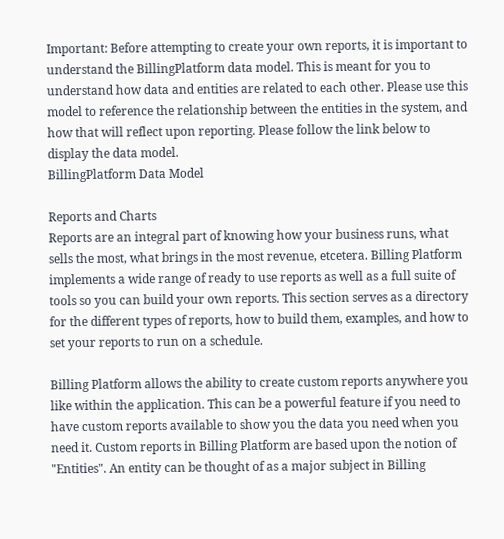Important: Before attempting to create your own reports, it is important to understand the BillingPlatform data model. This is meant for you to understand how data and entities are related to each other. Please use this model to reference the relationship between the entities in the system, and how that will reflect upon reporting. Please follow the link below to display the data model.
BillingPlatform Data Model

Reports and Charts
Reports are an integral part of knowing how your business runs, what sells the most, what brings in the most revenue, etcetera. Billing Platform implements a wide range of ready to use reports as well as a full suite of tools so you can build your own reports. This section serves as a directory for the different types of reports, how to build them, examples, and how to set your reports to run on a schedule.

Billing Platform allows the ability to create custom reports anywhere you like within the application. This can be a powerful feature if you need to have custom reports available to show you the data you need when you need it. Custom reports in Billing Platform are based upon the notion of "Entities". An entity can be thought of as a major subject in Billing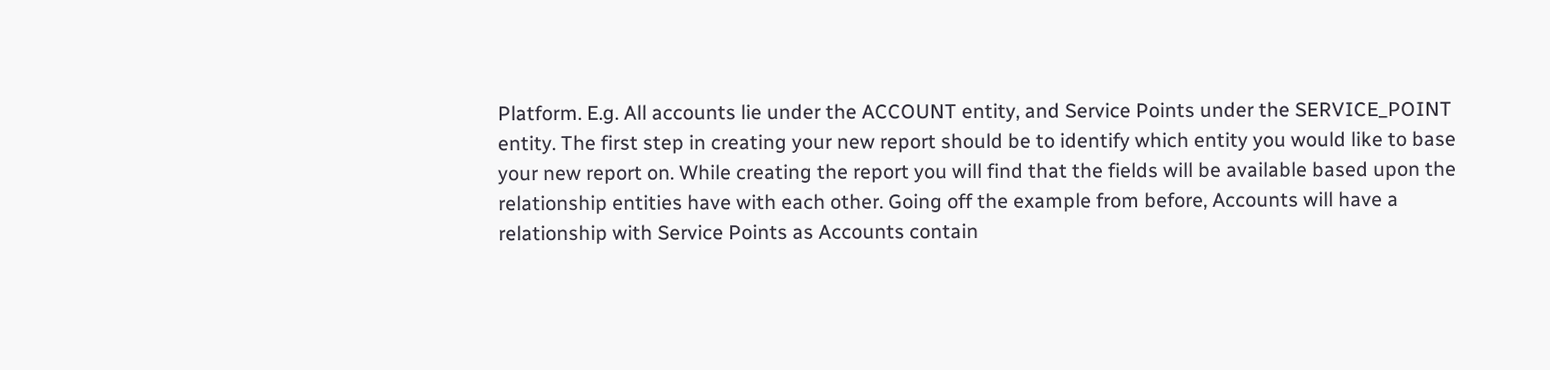Platform. E.g. All accounts lie under the ACCOUNT entity, and Service Points under the SERVICE_POINT entity. The first step in creating your new report should be to identify which entity you would like to base your new report on. While creating the report you will find that the fields will be available based upon the relationship entities have with each other. Going off the example from before, Accounts will have a relationship with Service Points as Accounts contain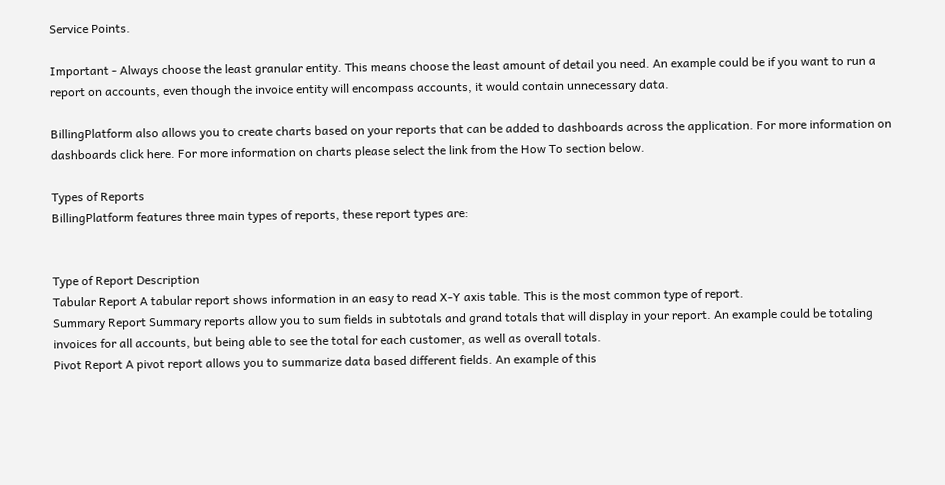Service Points.

Important - Always choose the least granular entity. This means choose the least amount of detail you need. An example could be if you want to run a report on accounts, even though the invoice entity will encompass accounts, it would contain unnecessary data.

BillingPlatform also allows you to create charts based on your reports that can be added to dashboards across the application. For more information on dashboards click here. For more information on charts please select the link from the How To section below.

Types of Reports
BillingPlatform features three main types of reports, these report types are:


Type of Report Description
Tabular Report A tabular report shows information in an easy to read X-Y axis table. This is the most common type of report.
Summary Report Summary reports allow you to sum fields in subtotals and grand totals that will display in your report. An example could be totaling invoices for all accounts, but being able to see the total for each customer, as well as overall totals.
Pivot Report A pivot report allows you to summarize data based different fields. An example of this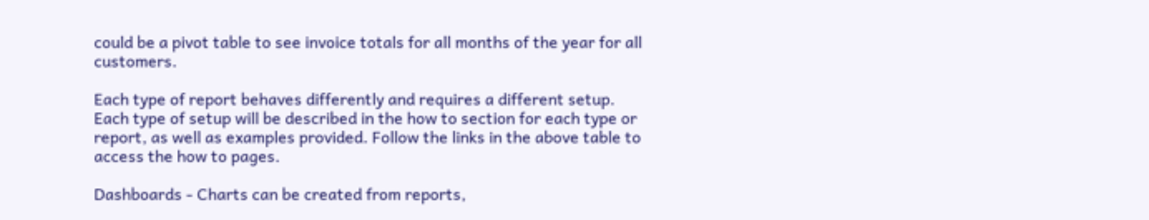could be a pivot table to see invoice totals for all months of the year for all customers.

Each type of report behaves differently and requires a different setup. Each type of setup will be described in the how to section for each type or report, as well as examples provided. Follow the links in the above table to access the how to pages.

Dashboards - Charts can be created from reports,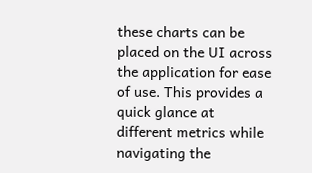these charts can be placed on the UI across the application for ease of use. This provides a quick glance at different metrics while navigating the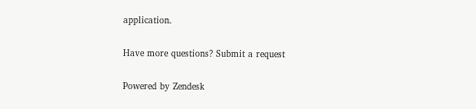application.


Have more questions? Submit a request


Powered by Zendesk